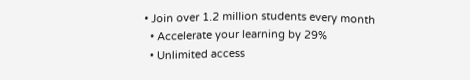• Join over 1.2 million students every month
  • Accelerate your learning by 29%
  • Unlimited access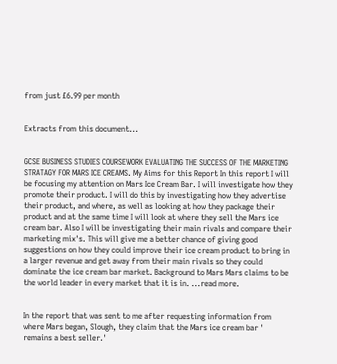from just £6.99 per month


Extracts from this document...


GCSE BUSINESS STUDIES COURSEWORK EVALUATING THE SUCCESS OF THE MARKETING STRATAGY FOR MARS ICE CREAMS. My Aims for this Report In this report I will be focusing my attention on Mars Ice Cream Bar. I will investigate how they promote their product. I will do this by investigating how they advertise their product, and where, as well as looking at how they package their product and at the same time I will look at where they sell the Mars ice cream bar. Also I will be investigating their main rivals and compare their marketing mix's. This will give me a better chance of giving good suggestions on how they could improve their ice cream product to bring in a larger revenue and get away from their main rivals so they could dominate the ice cream bar market. Background to Mars Mars claims to be the world leader in every market that it is in. ...read more.


In the report that was sent to me after requesting information from where Mars began, Slough, they claim that the Mars ice cream bar ' remains a best seller.'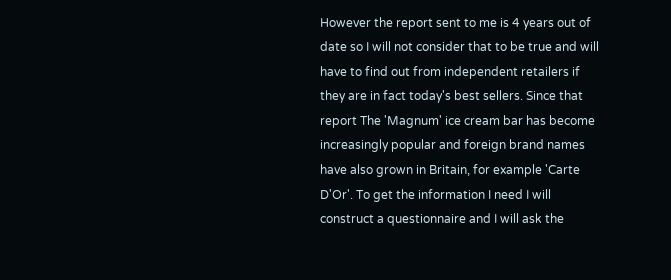However the report sent to me is 4 years out of date so I will not consider that to be true and will have to find out from independent retailers if they are in fact today's best sellers. Since that report The 'Magnum' ice cream bar has become increasingly popular and foreign brand names have also grown in Britain, for example 'Carte D'Or'. To get the information I need I will construct a questionnaire and I will ask the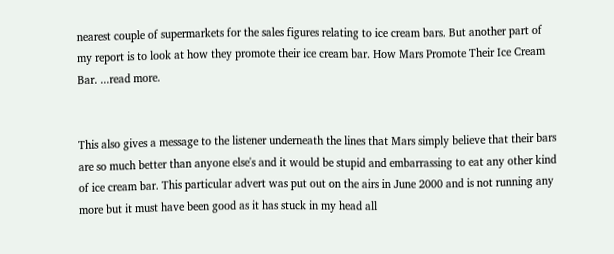nearest couple of supermarkets for the sales figures relating to ice cream bars. But another part of my report is to look at how they promote their ice cream bar. How Mars Promote Their Ice Cream Bar. ...read more.


This also gives a message to the listener underneath the lines that Mars simply believe that their bars are so much better than anyone else's and it would be stupid and embarrassing to eat any other kind of ice cream bar. This particular advert was put out on the airs in June 2000 and is not running any more but it must have been good as it has stuck in my head all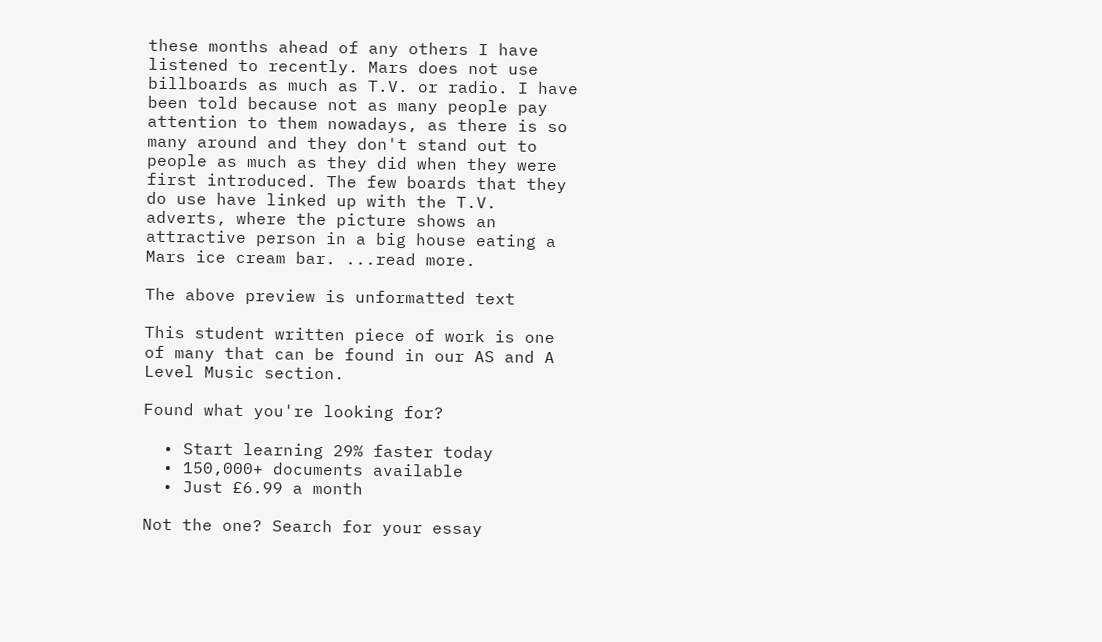these months ahead of any others I have listened to recently. Mars does not use billboards as much as T.V. or radio. I have been told because not as many people pay attention to them nowadays, as there is so many around and they don't stand out to people as much as they did when they were first introduced. The few boards that they do use have linked up with the T.V. adverts, where the picture shows an attractive person in a big house eating a Mars ice cream bar. ...read more.

The above preview is unformatted text

This student written piece of work is one of many that can be found in our AS and A Level Music section.

Found what you're looking for?

  • Start learning 29% faster today
  • 150,000+ documents available
  • Just £6.99 a month

Not the one? Search for your essay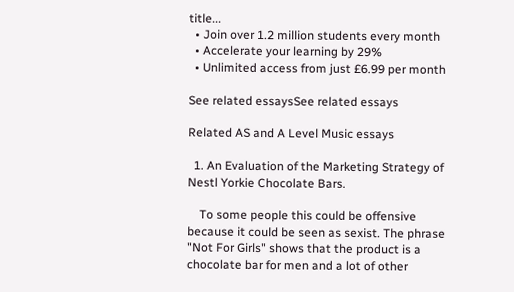title...
  • Join over 1.2 million students every month
  • Accelerate your learning by 29%
  • Unlimited access from just £6.99 per month

See related essaysSee related essays

Related AS and A Level Music essays

  1. An Evaluation of the Marketing Strategy of Nestl Yorkie Chocolate Bars.

    To some people this could be offensive because it could be seen as sexist. The phrase "Not For Girls" shows that the product is a chocolate bar for men and a lot of other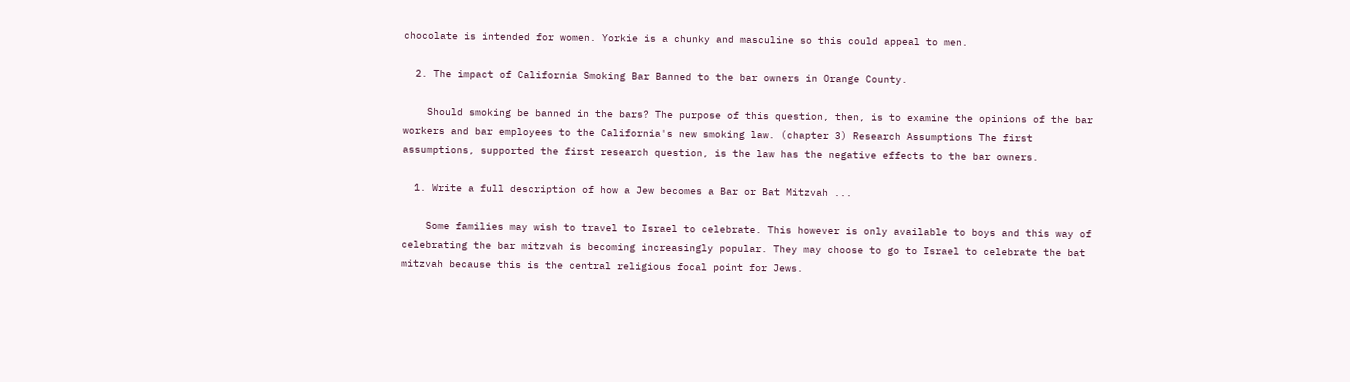chocolate is intended for women. Yorkie is a chunky and masculine so this could appeal to men.

  2. The impact of California Smoking Bar Banned to the bar owners in Orange County.

    Should smoking be banned in the bars? The purpose of this question, then, is to examine the opinions of the bar workers and bar employees to the California's new smoking law. (chapter 3) Research Assumptions The first assumptions, supported the first research question, is the law has the negative effects to the bar owners.

  1. Write a full description of how a Jew becomes a Bar or Bat Mitzvah ...

    Some families may wish to travel to Israel to celebrate. This however is only available to boys and this way of celebrating the bar mitzvah is becoming increasingly popular. They may choose to go to Israel to celebrate the bat mitzvah because this is the central religious focal point for Jews.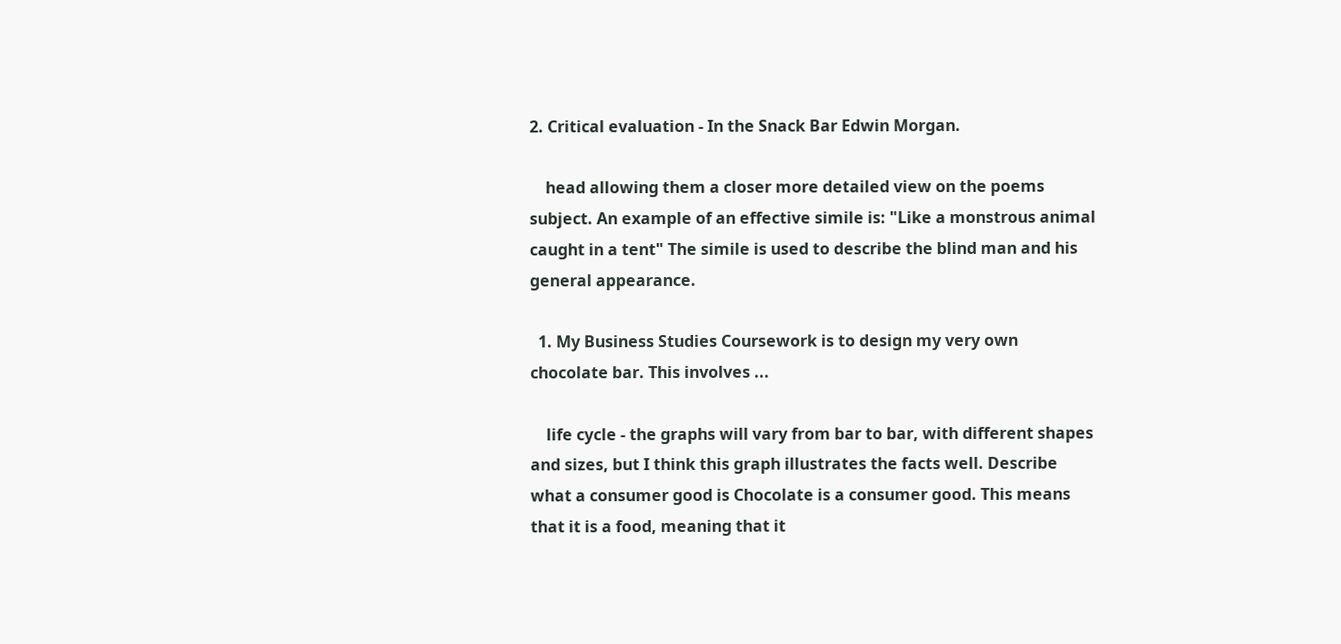2. Critical evaluation - In the Snack Bar Edwin Morgan.

    head allowing them a closer more detailed view on the poems subject. An example of an effective simile is: "Like a monstrous animal caught in a tent" The simile is used to describe the blind man and his general appearance.

  1. My Business Studies Coursework is to design my very own chocolate bar. This involves ...

    life cycle - the graphs will vary from bar to bar, with different shapes and sizes, but I think this graph illustrates the facts well. Describe what a consumer good is Chocolate is a consumer good. This means that it is a food, meaning that it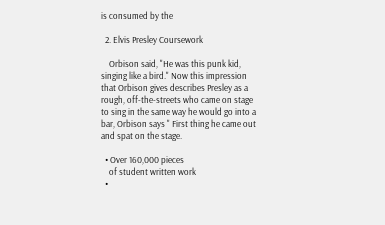is consumed by the

  2. Elvis Presley Coursework

    Orbison said, "He was this punk kid, singing like a bird." Now this impression that Orbison gives describes Presley as a rough, off-the-streets who came on stage to sing in the same way he would go into a bar, Orbison says " First thing he came out and spat on the stage.

  • Over 160,000 pieces
    of student written work
  •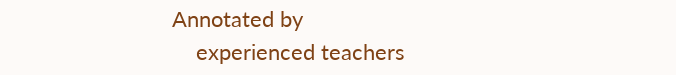Annotated by
    experienced teachers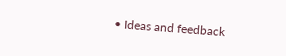• Ideas and feedback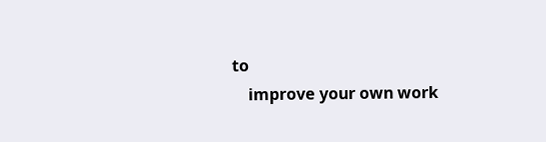to
    improve your own work